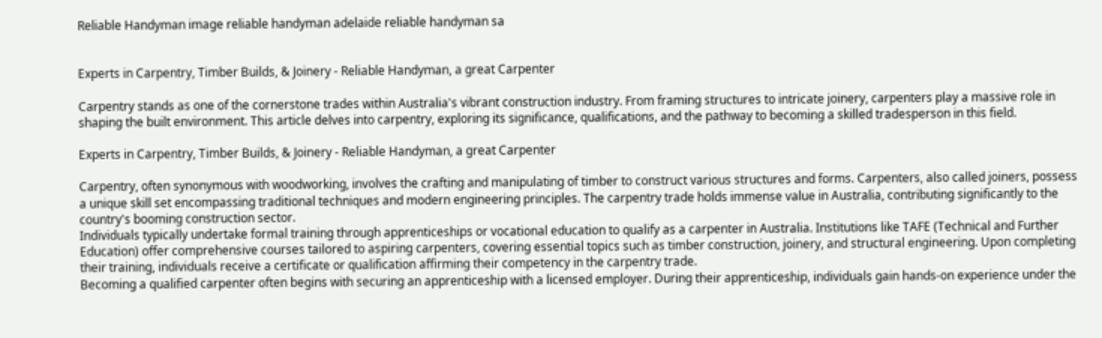Reliable Handyman image reliable handyman adelaide reliable handyman sa


Experts in Carpentry, Timber Builds, & Joinery - Reliable Handyman, a great Carpenter

Carpentry stands as one of the cornerstone trades within Australia's vibrant construction industry. From framing structures to intricate joinery, carpenters play a massive role in shaping the built environment. This article delves into carpentry, exploring its significance, qualifications, and the pathway to becoming a skilled tradesperson in this field.

Experts in Carpentry, Timber Builds, & Joinery - Reliable Handyman, a great Carpenter

Carpentry, often synonymous with woodworking, involves the crafting and manipulating of timber to construct various structures and forms. Carpenters, also called joiners, possess a unique skill set encompassing traditional techniques and modern engineering principles. The carpentry trade holds immense value in Australia, contributing significantly to the country's booming construction sector.
Individuals typically undertake formal training through apprenticeships or vocational education to qualify as a carpenter in Australia. Institutions like TAFE (Technical and Further Education) offer comprehensive courses tailored to aspiring carpenters, covering essential topics such as timber construction, joinery, and structural engineering. Upon completing their training, individuals receive a certificate or qualification affirming their competency in the carpentry trade.
Becoming a qualified carpenter often begins with securing an apprenticeship with a licensed employer. During their apprenticeship, individuals gain hands-on experience under the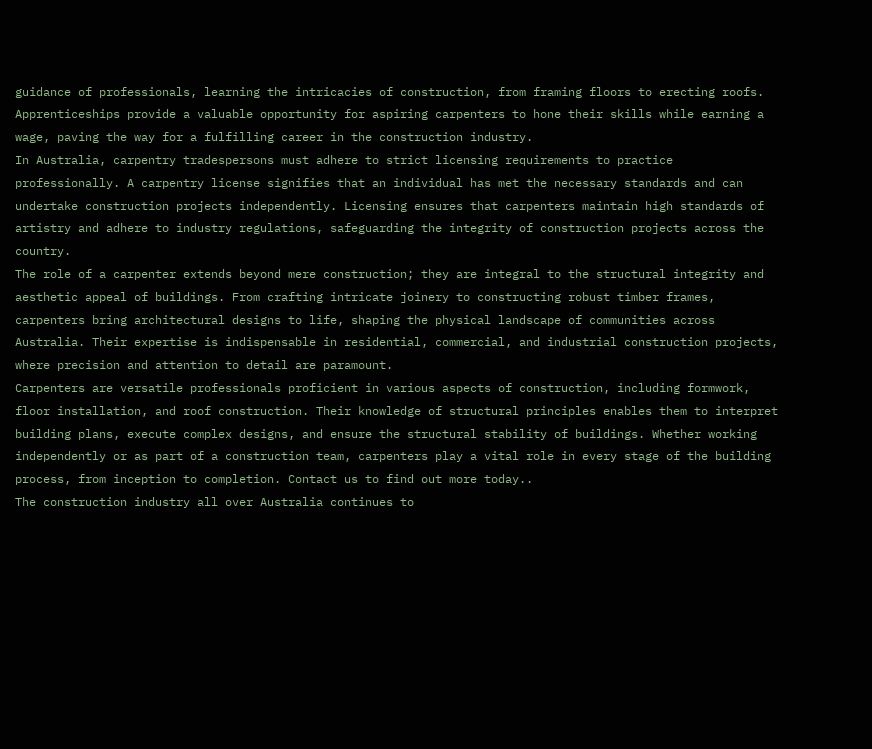guidance of professionals, learning the intricacies of construction, from framing floors to erecting roofs. Apprenticeships provide a valuable opportunity for aspiring carpenters to hone their skills while earning a wage, paving the way for a fulfilling career in the construction industry.
In Australia, carpentry tradespersons must adhere to strict licensing requirements to practice professionally. A carpentry license signifies that an individual has met the necessary standards and can undertake construction projects independently. Licensing ensures that carpenters maintain high standards of artistry and adhere to industry regulations, safeguarding the integrity of construction projects across the country.
The role of a carpenter extends beyond mere construction; they are integral to the structural integrity and aesthetic appeal of buildings. From crafting intricate joinery to constructing robust timber frames, carpenters bring architectural designs to life, shaping the physical landscape of communities across Australia. Their expertise is indispensable in residential, commercial, and industrial construction projects, where precision and attention to detail are paramount.
Carpenters are versatile professionals proficient in various aspects of construction, including formwork, floor installation, and roof construction. Their knowledge of structural principles enables them to interpret building plans, execute complex designs, and ensure the structural stability of buildings. Whether working independently or as part of a construction team, carpenters play a vital role in every stage of the building process, from inception to completion. Contact us to find out more today..
The construction industry all over Australia continues to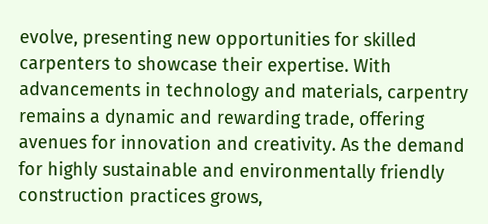evolve, presenting new opportunities for skilled carpenters to showcase their expertise. With advancements in technology and materials, carpentry remains a dynamic and rewarding trade, offering avenues for innovation and creativity. As the demand for highly sustainable and environmentally friendly construction practices grows,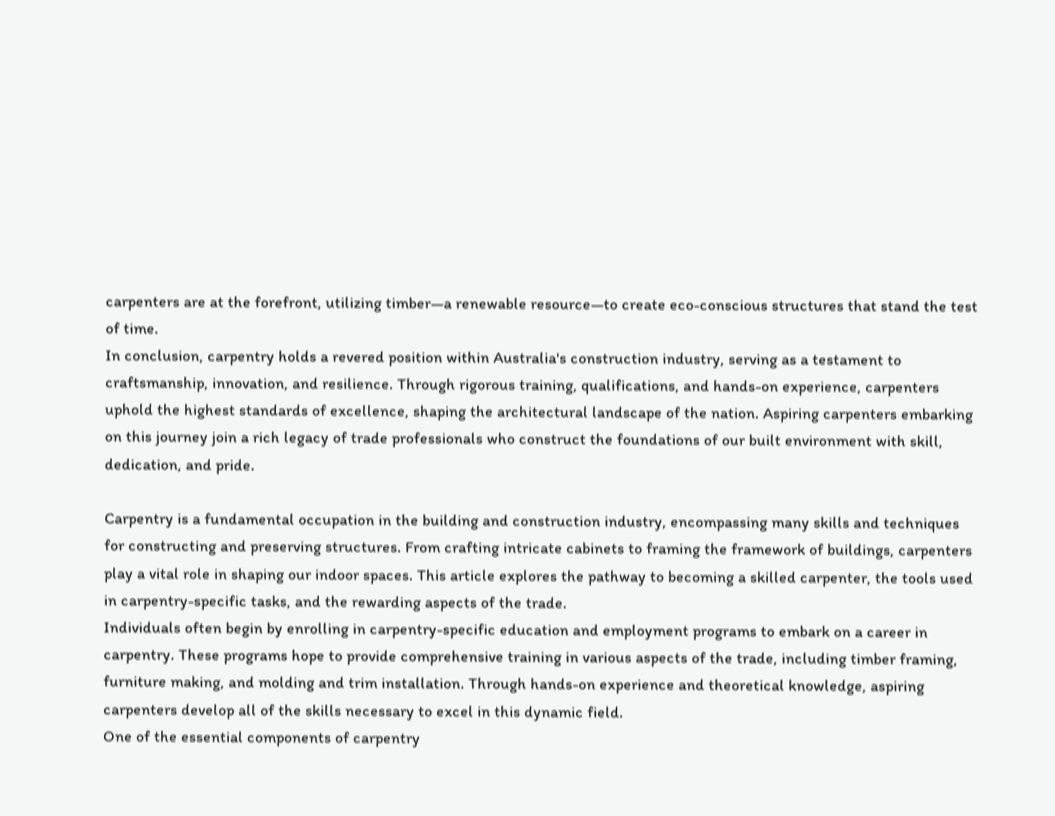carpenters are at the forefront, utilizing timber—a renewable resource—to create eco-conscious structures that stand the test of time.
In conclusion, carpentry holds a revered position within Australia's construction industry, serving as a testament to craftsmanship, innovation, and resilience. Through rigorous training, qualifications, and hands-on experience, carpenters uphold the highest standards of excellence, shaping the architectural landscape of the nation. Aspiring carpenters embarking on this journey join a rich legacy of trade professionals who construct the foundations of our built environment with skill, dedication, and pride.

Carpentry is a fundamental occupation in the building and construction industry, encompassing many skills and techniques for constructing and preserving structures. From crafting intricate cabinets to framing the framework of buildings, carpenters play a vital role in shaping our indoor spaces. This article explores the pathway to becoming a skilled carpenter, the tools used in carpentry-specific tasks, and the rewarding aspects of the trade.
Individuals often begin by enrolling in carpentry-specific education and employment programs to embark on a career in carpentry. These programs hope to provide comprehensive training in various aspects of the trade, including timber framing, furniture making, and molding and trim installation. Through hands-on experience and theoretical knowledge, aspiring carpenters develop all of the skills necessary to excel in this dynamic field.
One of the essential components of carpentry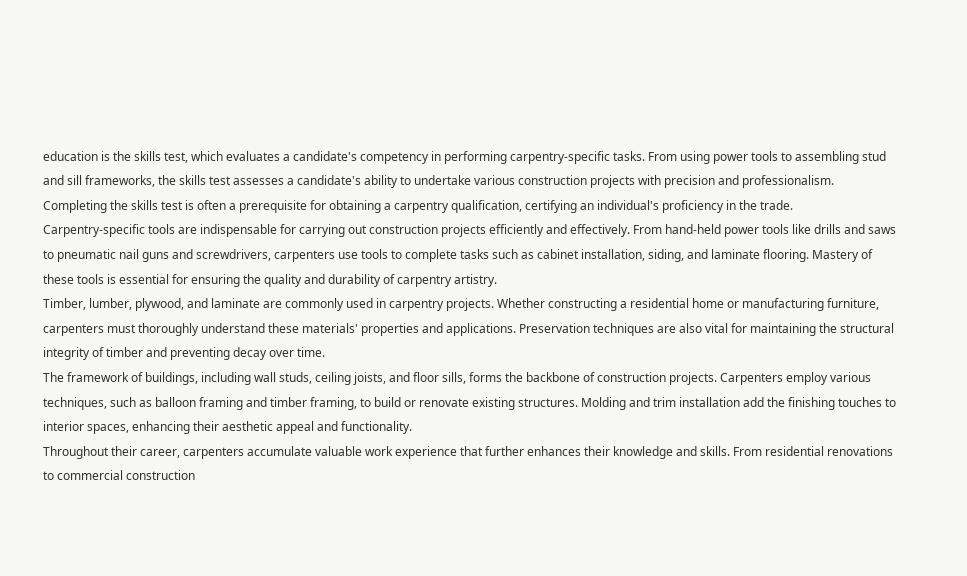education is the skills test, which evaluates a candidate's competency in performing carpentry-specific tasks. From using power tools to assembling stud and sill frameworks, the skills test assesses a candidate's ability to undertake various construction projects with precision and professionalism. Completing the skills test is often a prerequisite for obtaining a carpentry qualification, certifying an individual's proficiency in the trade.
Carpentry-specific tools are indispensable for carrying out construction projects efficiently and effectively. From hand-held power tools like drills and saws to pneumatic nail guns and screwdrivers, carpenters use tools to complete tasks such as cabinet installation, siding, and laminate flooring. Mastery of these tools is essential for ensuring the quality and durability of carpentry artistry.
Timber, lumber, plywood, and laminate are commonly used in carpentry projects. Whether constructing a residential home or manufacturing furniture, carpenters must thoroughly understand these materials' properties and applications. Preservation techniques are also vital for maintaining the structural integrity of timber and preventing decay over time.
The framework of buildings, including wall studs, ceiling joists, and floor sills, forms the backbone of construction projects. Carpenters employ various techniques, such as balloon framing and timber framing, to build or renovate existing structures. Molding and trim installation add the finishing touches to interior spaces, enhancing their aesthetic appeal and functionality.
Throughout their career, carpenters accumulate valuable work experience that further enhances their knowledge and skills. From residential renovations to commercial construction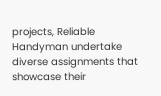projects, Reliable Handyman undertake diverse assignments that showcase their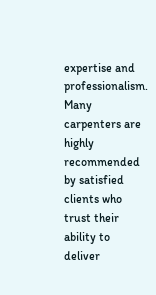expertise and professionalism. Many carpenters are highly recommended by satisfied clients who trust their ability to deliver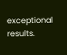exceptional results.